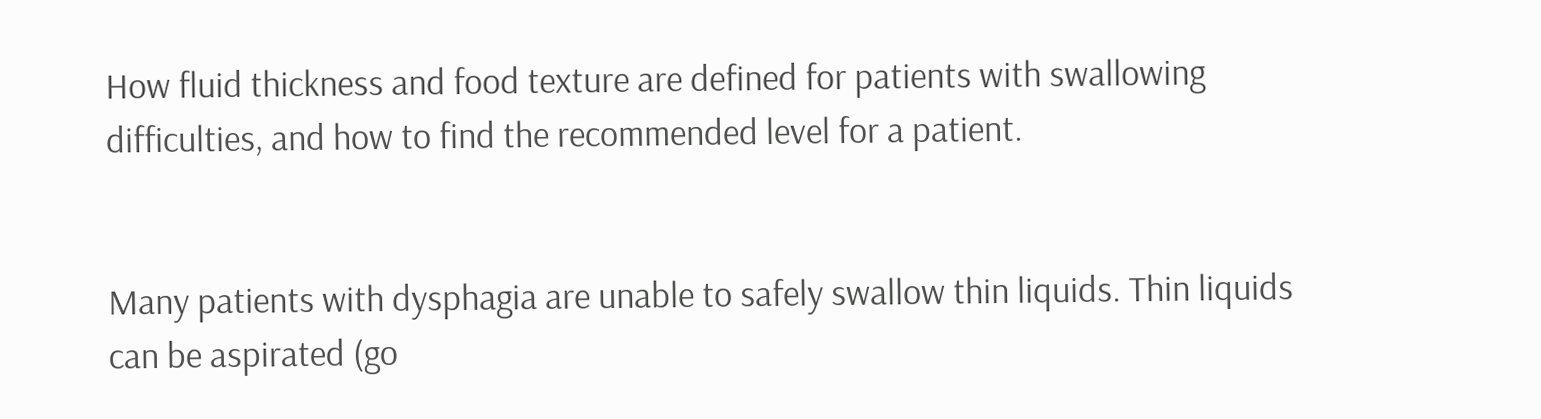How fluid thickness and food texture are defined for patients with swallowing difficulties, and how to find the recommended level for a patient.


Many patients with dysphagia are unable to safely swallow thin liquids. Thin liquids can be aspirated (go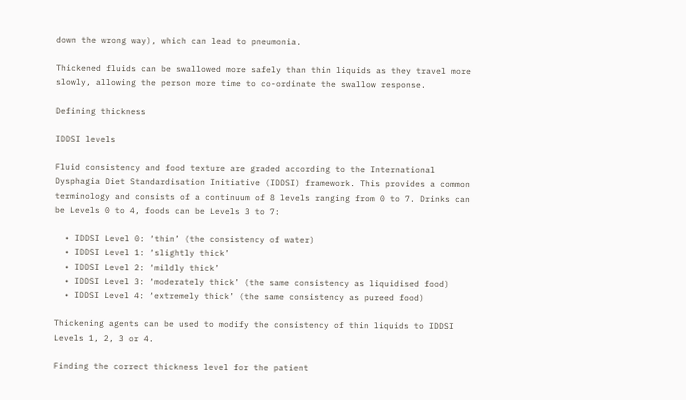down the wrong way), which can lead to pneumonia.

Thickened fluids can be swallowed more safely than thin liquids as they travel more slowly, allowing the person more time to co-ordinate the swallow response.

Defining thickness

IDDSI levels

Fluid consistency and food texture are graded according to the International Dysphagia Diet Standardisation Initiative (IDDSI) framework. This provides a common terminology and consists of a continuum of 8 levels ranging from 0 to 7. Drinks can be Levels 0 to 4, foods can be Levels 3 to 7:

  • IDDSI Level 0: ‘thin’ (the consistency of water)
  • IDDSI Level 1: ‘slightly thick’
  • IDDSI Level 2: ‘mildly thick’
  • IDDSI Level 3: ‘moderately thick’ (the same consistency as liquidised food)
  • IDDSI Level 4: ‘extremely thick’ (the same consistency as pureed food)

Thickening agents can be used to modify the consistency of thin liquids to IDDSI Levels 1, 2, 3 or 4.

Finding the correct thickness level for the patient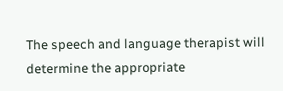The speech and language therapist will determine the appropriate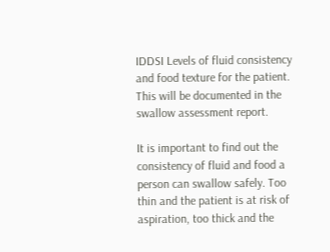IDDSI Levels of fluid consistency and food texture for the patient. This will be documented in the swallow assessment report.

It is important to find out the consistency of fluid and food a person can swallow safely. Too thin and the patient is at risk of aspiration, too thick and the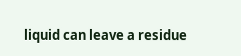liquid can leave a residue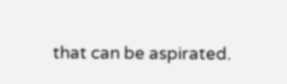that can be aspirated.